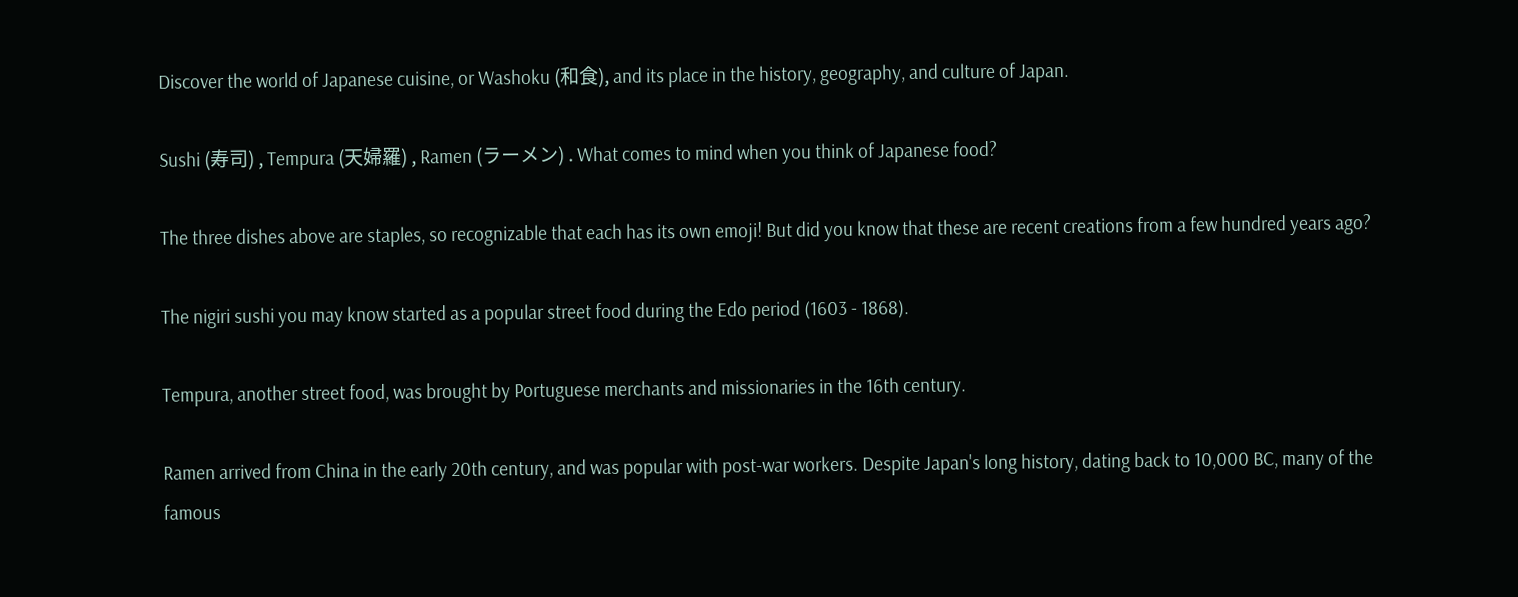Discover the world of Japanese cuisine, or Washoku (和食), and its place in the history, geography, and culture of Japan.

Sushi (寿司) , Tempura (天婦羅) , Ramen (ラーメン) . What comes to mind when you think of Japanese food?

The three dishes above are staples, so recognizable that each has its own emoji! But did you know that these are recent creations from a few hundred years ago?

The nigiri sushi you may know started as a popular street food during the Edo period (1603 - 1868).

Tempura, another street food, was brought by Portuguese merchants and missionaries in the 16th century.

Ramen arrived from China in the early 20th century, and was popular with post-war workers. Despite Japan's long history, dating back to 10,000 BC, many of the famous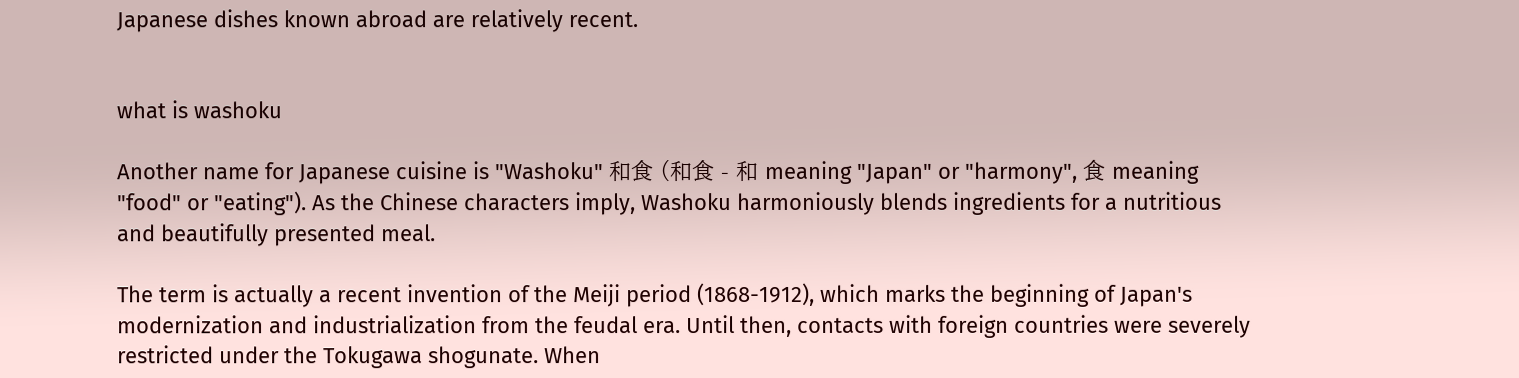Japanese dishes known abroad are relatively recent.


what is washoku

Another name for Japanese cuisine is "Washoku" 和食 (和食 - 和 meaning "Japan" or "harmony", 食 meaning "food" or "eating"). As the Chinese characters imply, Washoku harmoniously blends ingredients for a nutritious and beautifully presented meal.

The term is actually a recent invention of the Meiji period (1868-1912), which marks the beginning of Japan's modernization and industrialization from the feudal era. Until then, contacts with foreign countries were severely restricted under the Tokugawa shogunate. When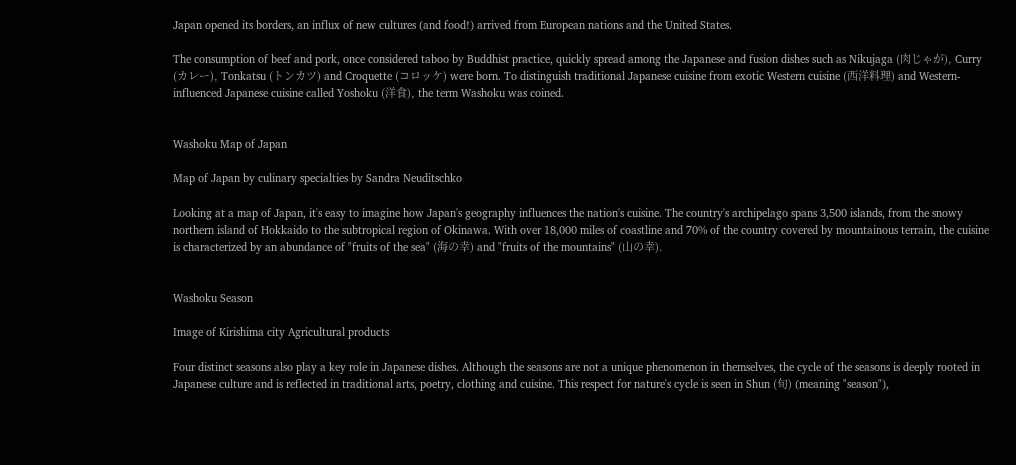Japan opened its borders, an influx of new cultures (and food!) arrived from European nations and the United States.

The consumption of beef and pork, once considered taboo by Buddhist practice, quickly spread among the Japanese and fusion dishes such as Nikujaga (肉じゃが), Curry (カレー), Tonkatsu (トンカツ) and Croquette (コロッケ) were born. To distinguish traditional Japanese cuisine from exotic Western cuisine (西洋料理) and Western-influenced Japanese cuisine called Yoshoku (洋食), the term Washoku was coined.


Washoku Map of Japan

Map of Japan by culinary specialties by Sandra Neuditschko

Looking at a map of Japan, it's easy to imagine how Japan's geography influences the nation's cuisine. The country's archipelago spans 3,500 islands, from the snowy northern island of Hokkaido to the subtropical region of Okinawa. With over 18,000 miles of coastline and 70% of the country covered by mountainous terrain, the cuisine is characterized by an abundance of "fruits of the sea" (海の幸) and "fruits of the mountains" (山の幸).


Washoku Season

Image of Kirishima city Agricultural products

Four distinct seasons also play a key role in Japanese dishes. Although the seasons are not a unique phenomenon in themselves, the cycle of the seasons is deeply rooted in Japanese culture and is reflected in traditional arts, poetry, clothing and cuisine. This respect for nature's cycle is seen in Shun (旬) (meaning "season"),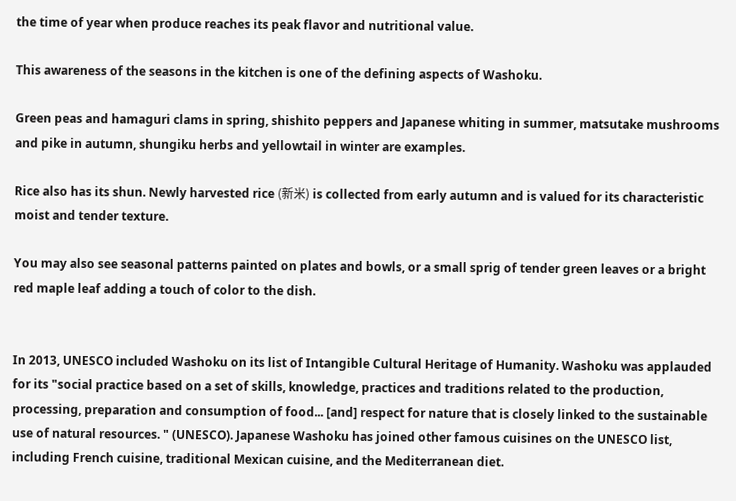the time of year when produce reaches its peak flavor and nutritional value.

This awareness of the seasons in the kitchen is one of the defining aspects of Washoku.

Green peas and hamaguri clams in spring, shishito peppers and Japanese whiting in summer, matsutake mushrooms and pike in autumn, shungiku herbs and yellowtail in winter are examples.

Rice also has its shun. Newly harvested rice (新米) is collected from early autumn and is valued for its characteristic moist and tender texture.

You may also see seasonal patterns painted on plates and bowls, or a small sprig of tender green leaves or a bright red maple leaf adding a touch of color to the dish.


In 2013, UNESCO included Washoku on its list of Intangible Cultural Heritage of Humanity. Washoku was applauded for its "social practice based on a set of skills, knowledge, practices and traditions related to the production, processing, preparation and consumption of food... [and] respect for nature that is closely linked to the sustainable use of natural resources. " (UNESCO). Japanese Washoku has joined other famous cuisines on the UNESCO list, including French cuisine, traditional Mexican cuisine, and the Mediterranean diet.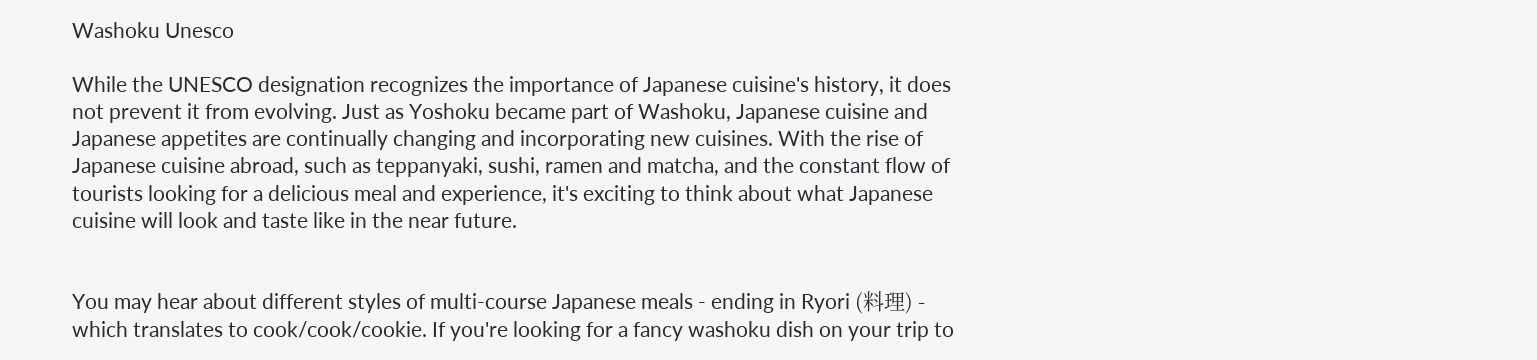Washoku Unesco

While the UNESCO designation recognizes the importance of Japanese cuisine's history, it does not prevent it from evolving. Just as Yoshoku became part of Washoku, Japanese cuisine and Japanese appetites are continually changing and incorporating new cuisines. With the rise of Japanese cuisine abroad, such as teppanyaki, sushi, ramen and matcha, and the constant flow of tourists looking for a delicious meal and experience, it's exciting to think about what Japanese cuisine will look and taste like in the near future.


You may hear about different styles of multi-course Japanese meals - ending in Ryori (料理) - which translates to cook/cook/cookie. If you're looking for a fancy washoku dish on your trip to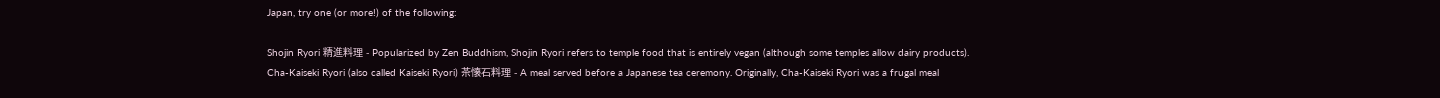Japan, try one (or more!) of the following:

Shojin Ryori 精進料理 - Popularized by Zen Buddhism, Shojin Ryori refers to temple food that is entirely vegan (although some temples allow dairy products).
Cha-Kaiseki Ryori (also called Kaiseki Ryori) 茶懐石料理 - A meal served before a Japanese tea ceremony. Originally, Cha-Kaiseki Ryori was a frugal meal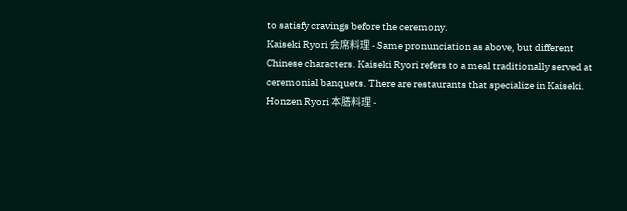to satisfy cravings before the ceremony.
Kaiseki Ryori 会席料理 - Same pronunciation as above, but different Chinese characters. Kaiseki Ryori refers to a meal traditionally served at ceremonial banquets. There are restaurants that specialize in Kaiseki.
Honzen Ryori 本膳料理 -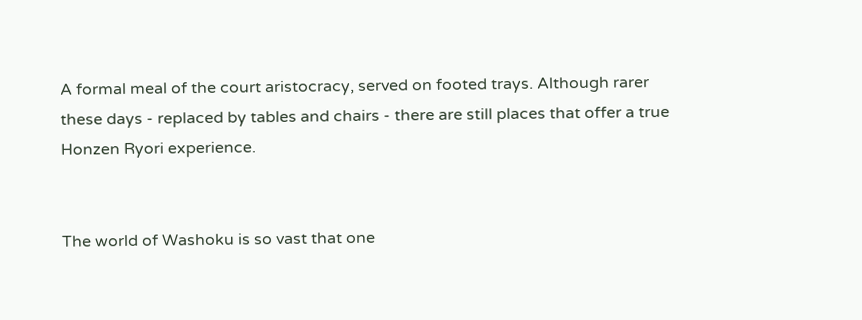A formal meal of the court aristocracy, served on footed trays. Although rarer these days - replaced by tables and chairs - there are still places that offer a true Honzen Ryori experience.


The world of Washoku is so vast that one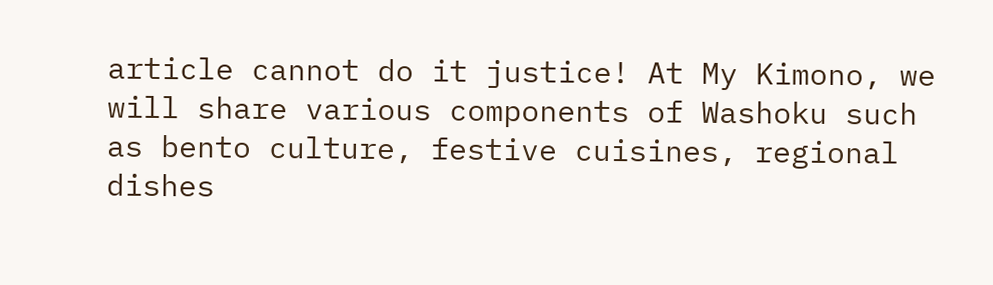article cannot do it justice! At My Kimono, we will share various components of Washoku such as bento culture, festive cuisines, regional dishes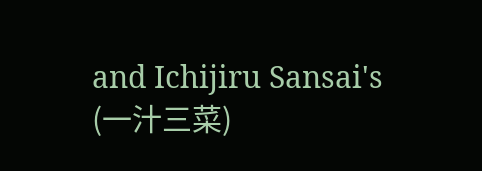and Ichijiru Sansai's (一汁三菜)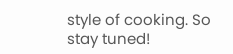style of cooking. So stay tuned!